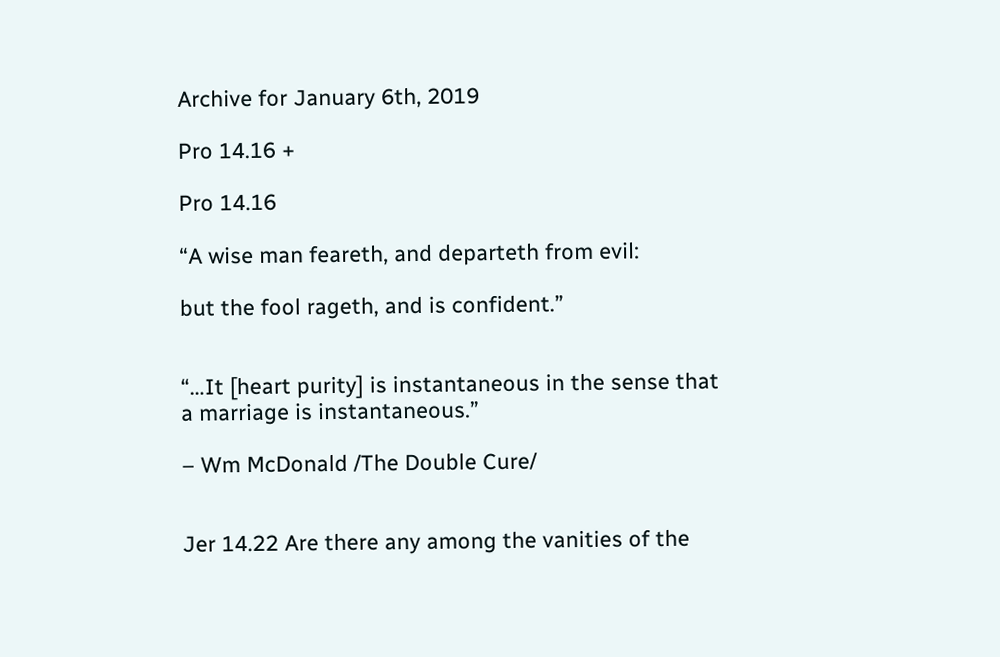Archive for January 6th, 2019

Pro 14.16 +

Pro 14.16

“A wise man feareth, and departeth from evil:

but the fool rageth, and is confident.”


“…It [heart purity] is instantaneous in the sense that a marriage is instantaneous.”

– Wm McDonald /The Double Cure/


Jer 14.22 Are there any among the vanities of the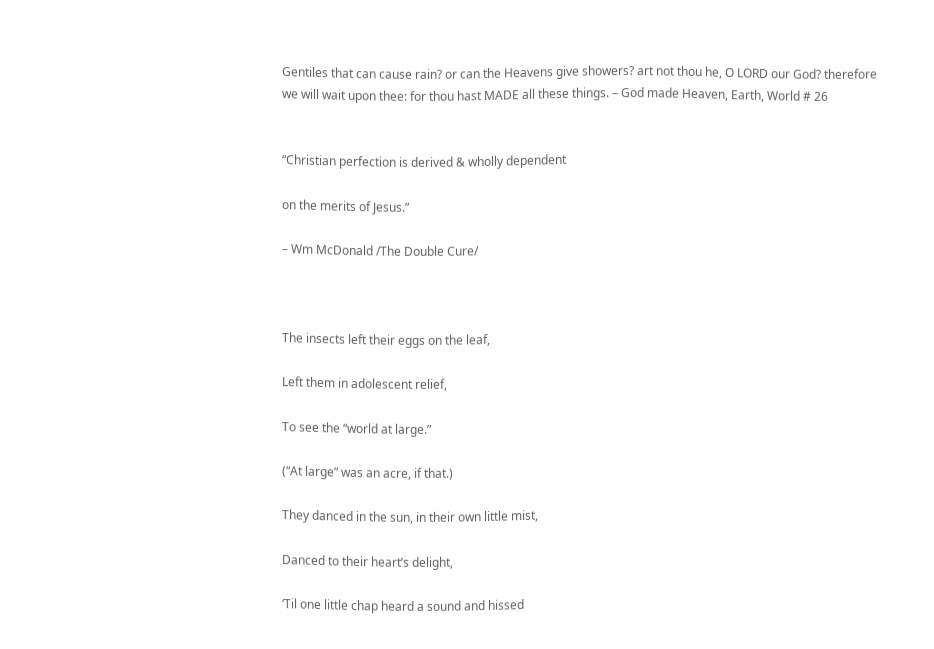Gentiles that can cause rain? or can the Heavens give showers? art not thou he, O LORD our God? therefore we will wait upon thee: for thou hast MADE all these things. – God made Heaven, Earth, World # 26


“Christian perfection is derived & wholly dependent

on the merits of Jesus.”

– Wm McDonald /The Double Cure/



The insects left their eggs on the leaf,

Left them in adolescent relief,

To see the “world at large.”

(“At large” was an acre, if that.)

They danced in the sun, in their own little mist,

Danced to their heart’s delight,

‘Til one little chap heard a sound and hissed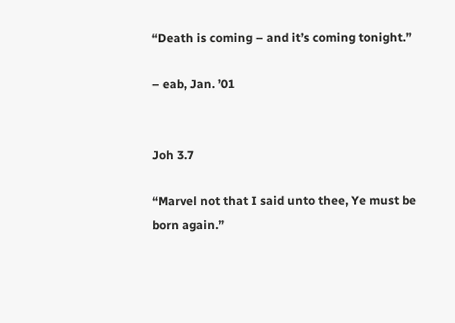“Death is coming – and it’s coming tonight.”

– eab, Jan. ’01


Joh 3.7

“Marvel not that I said unto thee, Ye must be born again.”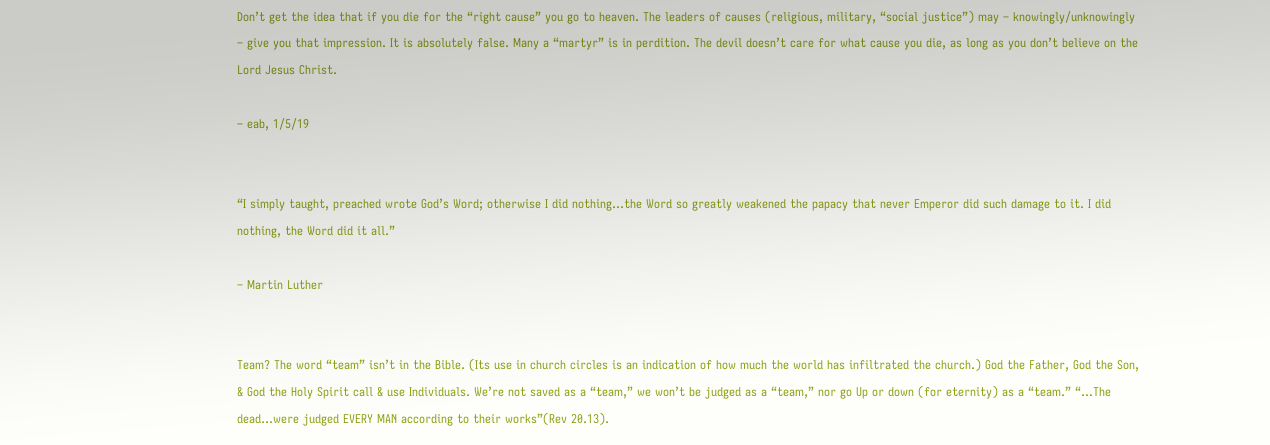Don’t get the idea that if you die for the “right cause” you go to heaven. The leaders of causes (religious, military, “social justice”) may – knowingly/unknowingly – give you that impression. It is absolutely false. Many a “martyr” is in perdition. The devil doesn’t care for what cause you die, as long as you don’t believe on the Lord Jesus Christ.

– eab, 1/5/19


“I simply taught, preached wrote God’s Word; otherwise I did nothing…the Word so greatly weakened the papacy that never Emperor did such damage to it. I did nothing, the Word did it all.”

– Martin Luther


Team? The word “team” isn’t in the Bible. (Its use in church circles is an indication of how much the world has infiltrated the church.) God the Father, God the Son, & God the Holy Spirit call & use Individuals. We’re not saved as a “team,” we won’t be judged as a “team,” nor go Up or down (for eternity) as a “team.” “…The dead…were judged EVERY MAN according to their works”(Rev 20.13).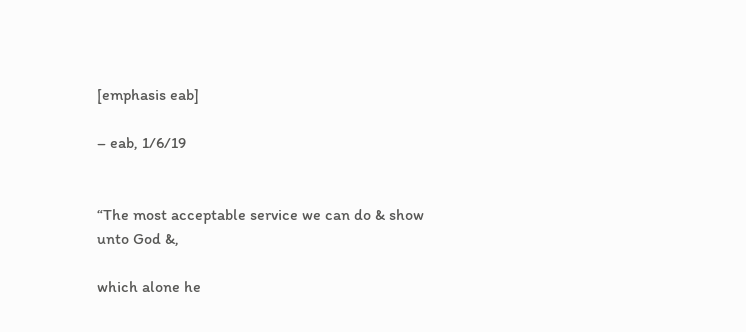[emphasis eab]

– eab, 1/6/19


“The most acceptable service we can do & show unto God &,

which alone he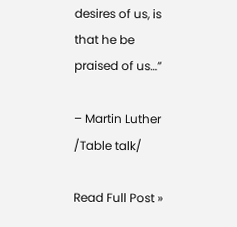desires of us, is that he be praised of us…”

– Martin Luther /Table talk/

Read Full Post »